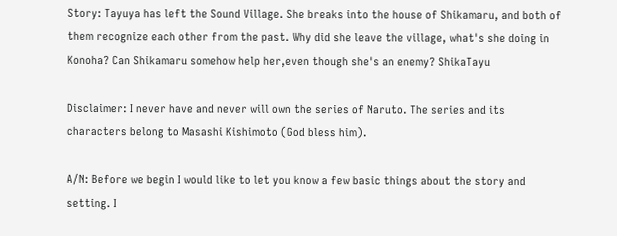Story: Tayuya has left the Sound Village. She breaks into the house of Shikamaru, and both of them recognize each other from the past. Why did she leave the village, what's she doing in Konoha? Can Shikamaru somehow help her,even though she's an enemy? ShikaTayu

Disclaimer: I never have and never will own the series of Naruto. The series and its characters belong to Masashi Kishimoto (God bless him).

A/N: Before we begin I would like to let you know a few basic things about the story and setting. I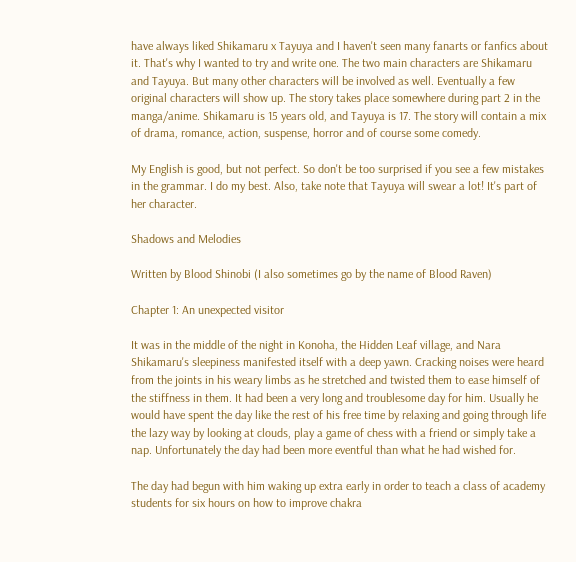have always liked Shikamaru x Tayuya and I haven't seen many fanarts or fanfics about it. That's why I wanted to try and write one. The two main characters are Shikamaru and Tayuya. But many other characters will be involved as well. Eventually a few original characters will show up. The story takes place somewhere during part 2 in the manga/anime. Shikamaru is 15 years old, and Tayuya is 17. The story will contain a mix of drama, romance, action, suspense, horror and of course some comedy.

My English is good, but not perfect. So don't be too surprised if you see a few mistakes in the grammar. I do my best. Also, take note that Tayuya will swear a lot! It's part of her character.

Shadows and Melodies

Written by Blood Shinobi (I also sometimes go by the name of Blood Raven)

Chapter 1: An unexpected visitor

It was in the middle of the night in Konoha, the Hidden Leaf village, and Nara Shikamaru's sleepiness manifested itself with a deep yawn. Cracking noises were heard from the joints in his weary limbs as he stretched and twisted them to ease himself of the stiffness in them. It had been a very long and troublesome day for him. Usually he would have spent the day like the rest of his free time by relaxing and going through life the lazy way by looking at clouds, play a game of chess with a friend or simply take a nap. Unfortunately the day had been more eventful than what he had wished for.

The day had begun with him waking up extra early in order to teach a class of academy students for six hours on how to improve chakra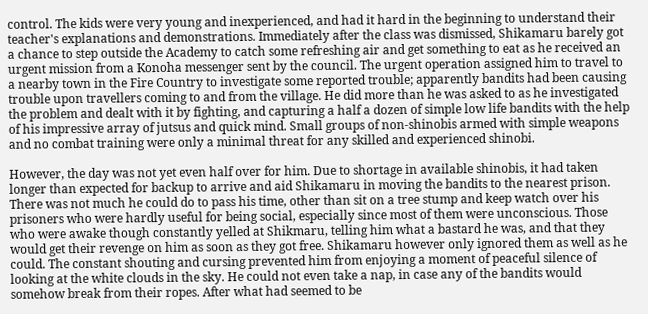control. The kids were very young and inexperienced, and had it hard in the beginning to understand their teacher's explanations and demonstrations. Immediately after the class was dismissed, Shikamaru barely got a chance to step outside the Academy to catch some refreshing air and get something to eat as he received an urgent mission from a Konoha messenger sent by the council. The urgent operation assigned him to travel to a nearby town in the Fire Country to investigate some reported trouble; apparently bandits had been causing trouble upon travellers coming to and from the village. He did more than he was asked to as he investigated the problem and dealt with it by fighting, and capturing a half a dozen of simple low life bandits with the help of his impressive array of jutsus and quick mind. Small groups of non-shinobis armed with simple weapons and no combat training were only a minimal threat for any skilled and experienced shinobi.

However, the day was not yet even half over for him. Due to shortage in available shinobis, it had taken longer than expected for backup to arrive and aid Shikamaru in moving the bandits to the nearest prison. There was not much he could do to pass his time, other than sit on a tree stump and keep watch over his prisoners who were hardly useful for being social, especially since most of them were unconscious. Those who were awake though constantly yelled at Shikmaru, telling him what a bastard he was, and that they would get their revenge on him as soon as they got free. Shikamaru however only ignored them as well as he could. The constant shouting and cursing prevented him from enjoying a moment of peaceful silence of looking at the white clouds in the sky. He could not even take a nap, in case any of the bandits would somehow break from their ropes. After what had seemed to be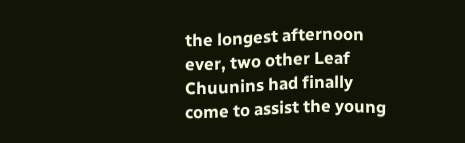the longest afternoon ever, two other Leaf Chuunins had finally come to assist the young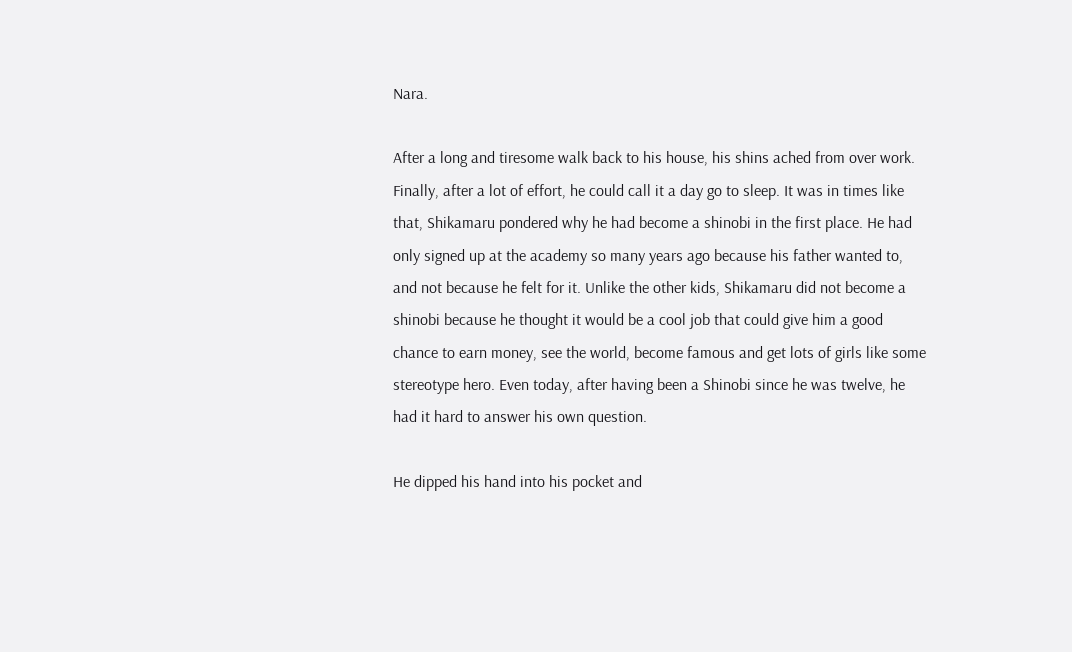Nara.

After a long and tiresome walk back to his house, his shins ached from over work. Finally, after a lot of effort, he could call it a day go to sleep. It was in times like that, Shikamaru pondered why he had become a shinobi in the first place. He had only signed up at the academy so many years ago because his father wanted to, and not because he felt for it. Unlike the other kids, Shikamaru did not become a shinobi because he thought it would be a cool job that could give him a good chance to earn money, see the world, become famous and get lots of girls like some stereotype hero. Even today, after having been a Shinobi since he was twelve, he had it hard to answer his own question.

He dipped his hand into his pocket and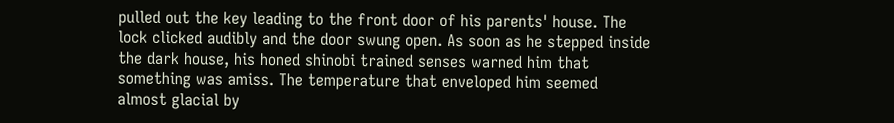pulled out the key leading to the front door of his parents' house. The lock clicked audibly and the door swung open. As soon as he stepped inside the dark house, his honed shinobi trained senses warned him that something was amiss. The temperature that enveloped him seemed almost glacial by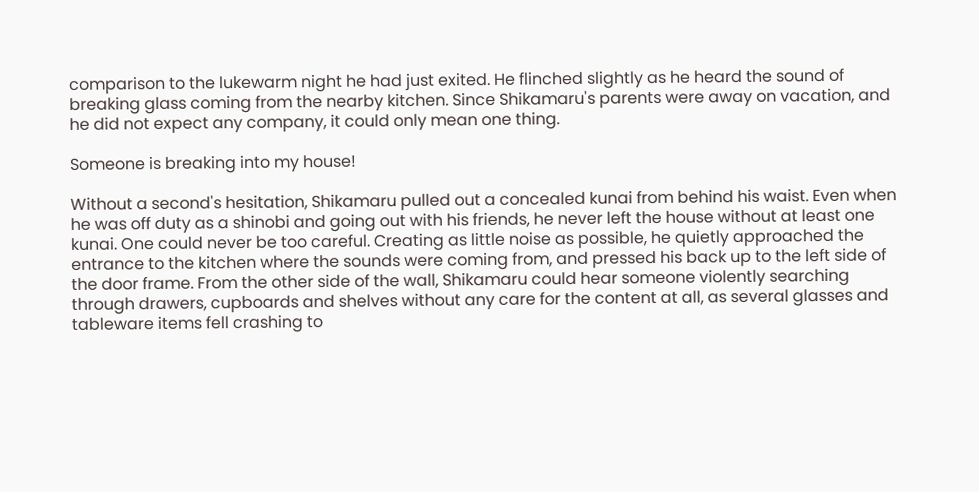comparison to the lukewarm night he had just exited. He flinched slightly as he heard the sound of breaking glass coming from the nearby kitchen. Since Shikamaru's parents were away on vacation, and he did not expect any company, it could only mean one thing.

Someone is breaking into my house!

Without a second's hesitation, Shikamaru pulled out a concealed kunai from behind his waist. Even when he was off duty as a shinobi and going out with his friends, he never left the house without at least one kunai. One could never be too careful. Creating as little noise as possible, he quietly approached the entrance to the kitchen where the sounds were coming from, and pressed his back up to the left side of the door frame. From the other side of the wall, Shikamaru could hear someone violently searching through drawers, cupboards and shelves without any care for the content at all, as several glasses and tableware items fell crashing to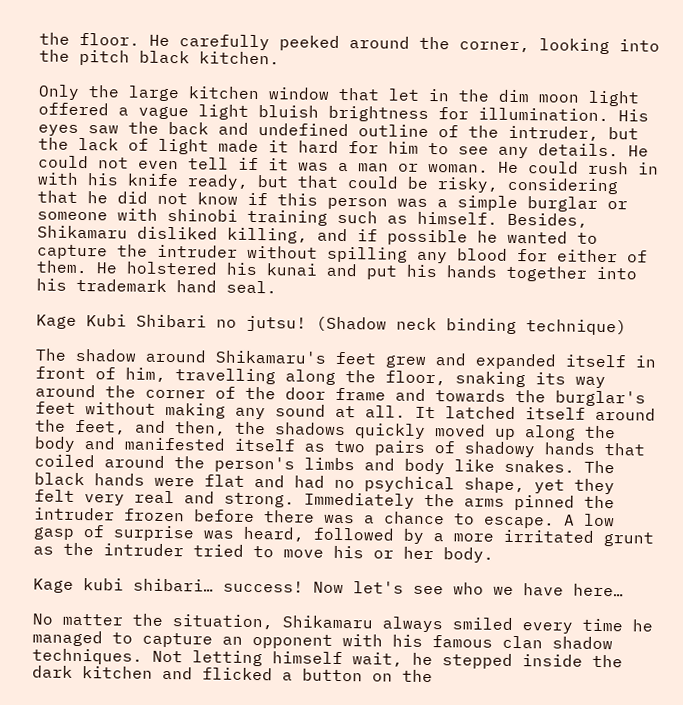the floor. He carefully peeked around the corner, looking into the pitch black kitchen.

Only the large kitchen window that let in the dim moon light offered a vague light bluish brightness for illumination. His eyes saw the back and undefined outline of the intruder, but the lack of light made it hard for him to see any details. He could not even tell if it was a man or woman. He could rush in with his knife ready, but that could be risky, considering that he did not know if this person was a simple burglar or someone with shinobi training such as himself. Besides, Shikamaru disliked killing, and if possible he wanted to capture the intruder without spilling any blood for either of them. He holstered his kunai and put his hands together into his trademark hand seal.

Kage Kubi Shibari no jutsu! (Shadow neck binding technique)

The shadow around Shikamaru's feet grew and expanded itself in front of him, travelling along the floor, snaking its way around the corner of the door frame and towards the burglar's feet without making any sound at all. It latched itself around the feet, and then, the shadows quickly moved up along the body and manifested itself as two pairs of shadowy hands that coiled around the person's limbs and body like snakes. The black hands were flat and had no psychical shape, yet they felt very real and strong. Immediately the arms pinned the intruder frozen before there was a chance to escape. A low gasp of surprise was heard, followed by a more irritated grunt as the intruder tried to move his or her body.

Kage kubi shibari… success! Now let's see who we have here…

No matter the situation, Shikamaru always smiled every time he managed to capture an opponent with his famous clan shadow techniques. Not letting himself wait, he stepped inside the dark kitchen and flicked a button on the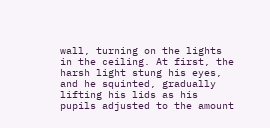wall, turning on the lights in the ceiling. At first, the harsh light stung his eyes, and he squinted, gradually lifting his lids as his pupils adjusted to the amount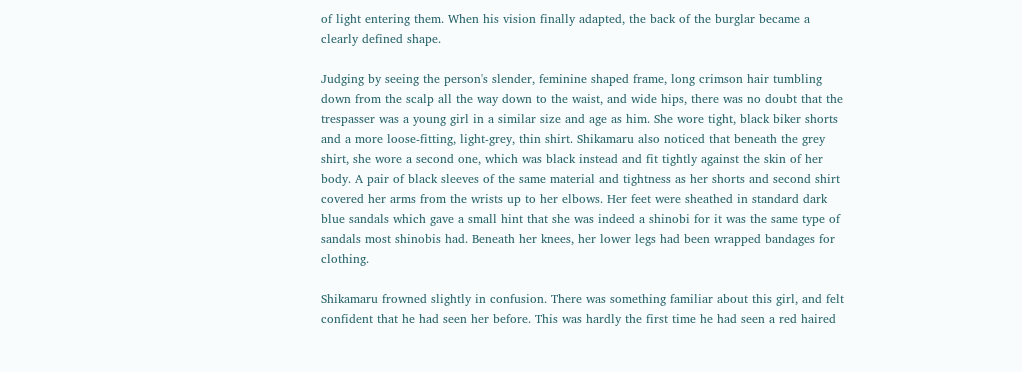of light entering them. When his vision finally adapted, the back of the burglar became a clearly defined shape.

Judging by seeing the person's slender, feminine shaped frame, long crimson hair tumbling down from the scalp all the way down to the waist, and wide hips, there was no doubt that the trespasser was a young girl in a similar size and age as him. She wore tight, black biker shorts and a more loose-fitting, light-grey, thin shirt. Shikamaru also noticed that beneath the grey shirt, she wore a second one, which was black instead and fit tightly against the skin of her body. A pair of black sleeves of the same material and tightness as her shorts and second shirt covered her arms from the wrists up to her elbows. Her feet were sheathed in standard dark blue sandals which gave a small hint that she was indeed a shinobi for it was the same type of sandals most shinobis had. Beneath her knees, her lower legs had been wrapped bandages for clothing.

Shikamaru frowned slightly in confusion. There was something familiar about this girl, and felt confident that he had seen her before. This was hardly the first time he had seen a red haired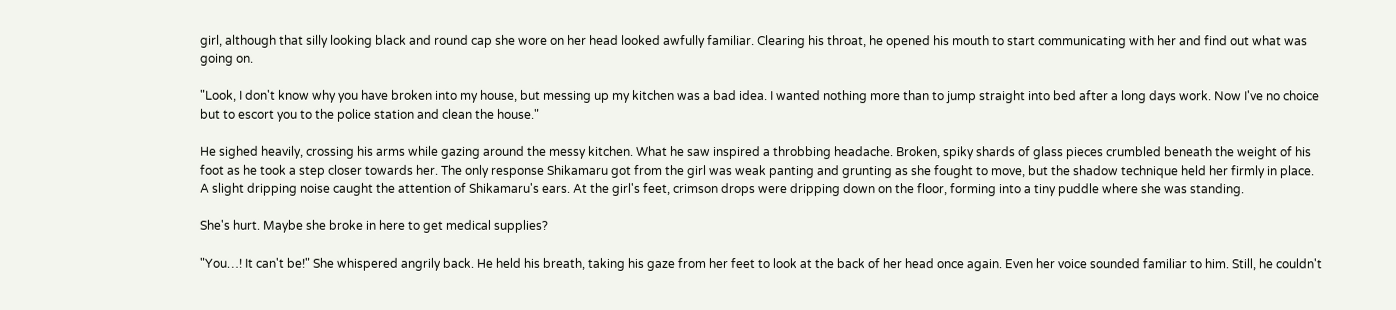girl, although that silly looking black and round cap she wore on her head looked awfully familiar. Clearing his throat, he opened his mouth to start communicating with her and find out what was going on.

"Look, I don't know why you have broken into my house, but messing up my kitchen was a bad idea. I wanted nothing more than to jump straight into bed after a long days work. Now I've no choice but to escort you to the police station and clean the house."

He sighed heavily, crossing his arms while gazing around the messy kitchen. What he saw inspired a throbbing headache. Broken, spiky shards of glass pieces crumbled beneath the weight of his foot as he took a step closer towards her. The only response Shikamaru got from the girl was weak panting and grunting as she fought to move, but the shadow technique held her firmly in place. A slight dripping noise caught the attention of Shikamaru's ears. At the girl's feet, crimson drops were dripping down on the floor, forming into a tiny puddle where she was standing.

She's hurt. Maybe she broke in here to get medical supplies?

"You…! It can't be!" She whispered angrily back. He held his breath, taking his gaze from her feet to look at the back of her head once again. Even her voice sounded familiar to him. Still, he couldn't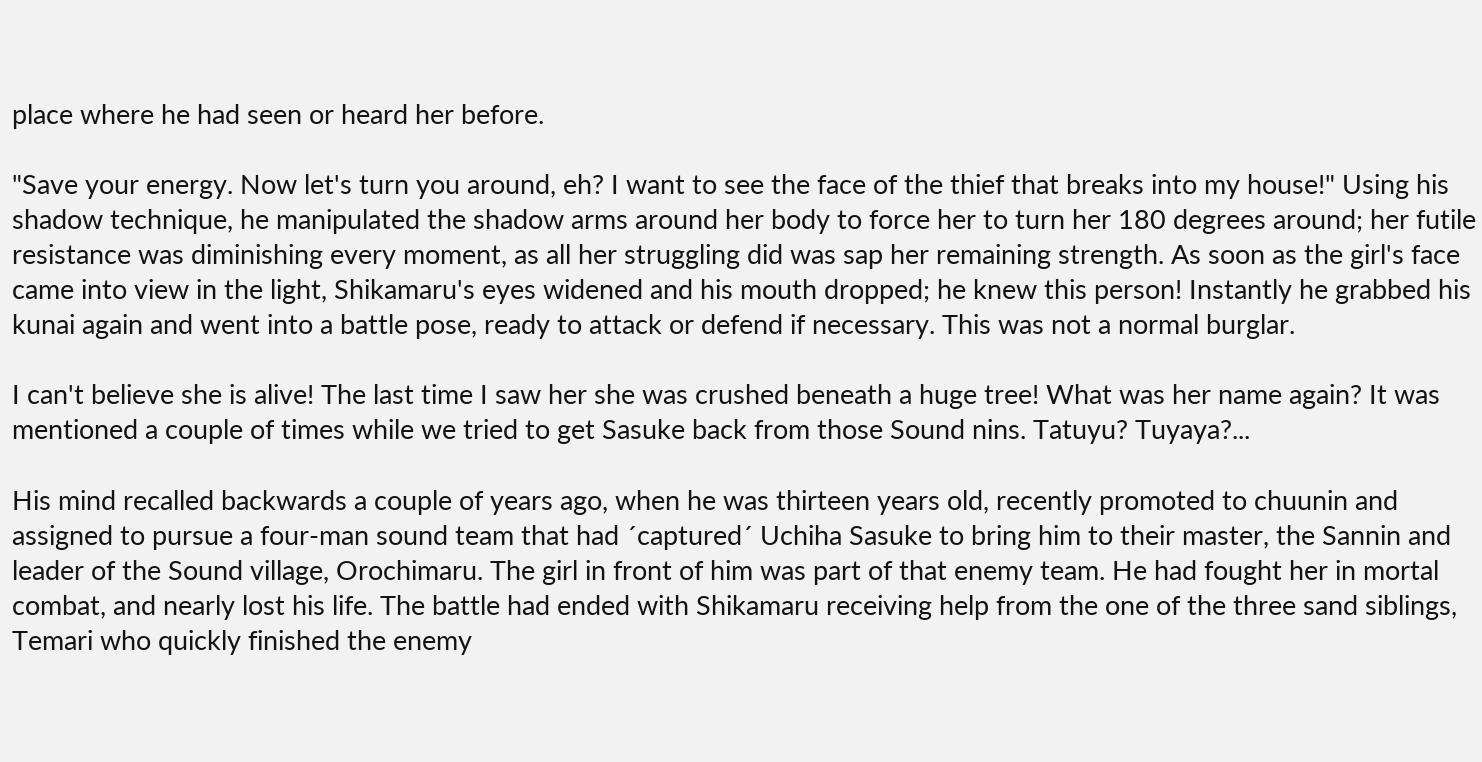place where he had seen or heard her before.

"Save your energy. Now let's turn you around, eh? I want to see the face of the thief that breaks into my house!" Using his shadow technique, he manipulated the shadow arms around her body to force her to turn her 180 degrees around; her futile resistance was diminishing every moment, as all her struggling did was sap her remaining strength. As soon as the girl's face came into view in the light, Shikamaru's eyes widened and his mouth dropped; he knew this person! Instantly he grabbed his kunai again and went into a battle pose, ready to attack or defend if necessary. This was not a normal burglar.

I can't believe she is alive! The last time I saw her she was crushed beneath a huge tree! What was her name again? It was mentioned a couple of times while we tried to get Sasuke back from those Sound nins. Tatuyu? Tuyaya?...

His mind recalled backwards a couple of years ago, when he was thirteen years old, recently promoted to chuunin and assigned to pursue a four-man sound team that had ´captured´ Uchiha Sasuke to bring him to their master, the Sannin and leader of the Sound village, Orochimaru. The girl in front of him was part of that enemy team. He had fought her in mortal combat, and nearly lost his life. The battle had ended with Shikamaru receiving help from the one of the three sand siblings, Temari who quickly finished the enemy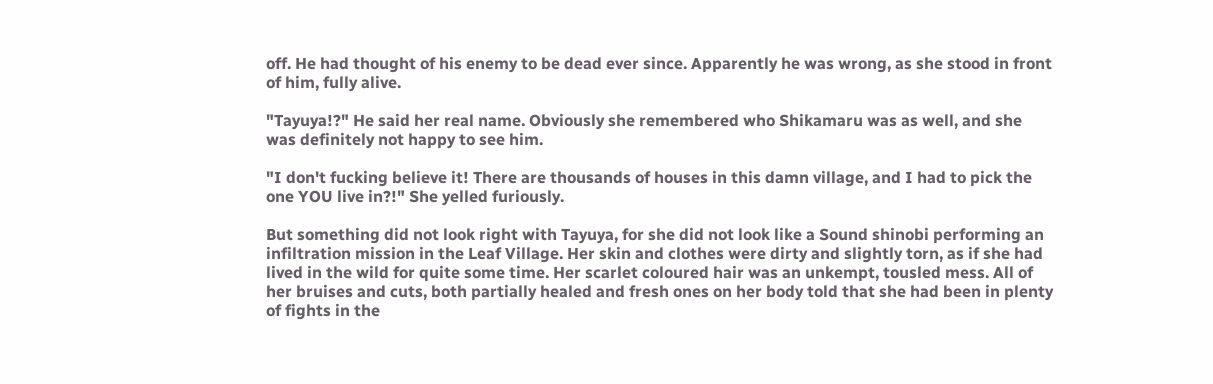off. He had thought of his enemy to be dead ever since. Apparently he was wrong, as she stood in front of him, fully alive.

"Tayuya!?" He said her real name. Obviously she remembered who Shikamaru was as well, and she was definitely not happy to see him.

"I don't fucking believe it! There are thousands of houses in this damn village, and I had to pick the one YOU live in?!" She yelled furiously.

But something did not look right with Tayuya, for she did not look like a Sound shinobi performing an infiltration mission in the Leaf Village. Her skin and clothes were dirty and slightly torn, as if she had lived in the wild for quite some time. Her scarlet coloured hair was an unkempt, tousled mess. All of her bruises and cuts, both partially healed and fresh ones on her body told that she had been in plenty of fights in the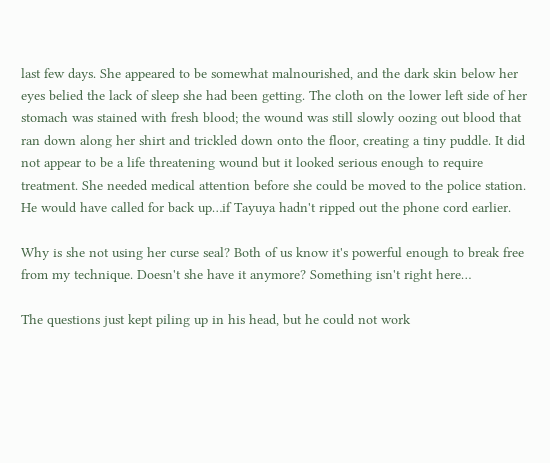last few days. She appeared to be somewhat malnourished, and the dark skin below her eyes belied the lack of sleep she had been getting. The cloth on the lower left side of her stomach was stained with fresh blood; the wound was still slowly oozing out blood that ran down along her shirt and trickled down onto the floor, creating a tiny puddle. It did not appear to be a life threatening wound but it looked serious enough to require treatment. She needed medical attention before she could be moved to the police station. He would have called for back up…if Tayuya hadn't ripped out the phone cord earlier.

Why is she not using her curse seal? Both of us know it's powerful enough to break free from my technique. Doesn't she have it anymore? Something isn't right here…

The questions just kept piling up in his head, but he could not work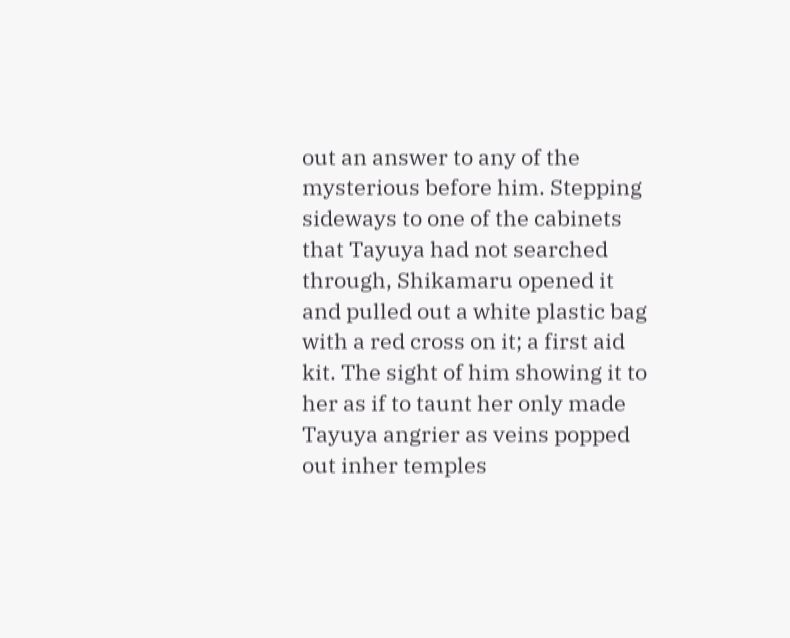out an answer to any of the mysterious before him. Stepping sideways to one of the cabinets that Tayuya had not searched through, Shikamaru opened it and pulled out a white plastic bag with a red cross on it; a first aid kit. The sight of him showing it to her as if to taunt her only made Tayuya angrier as veins popped out inher temples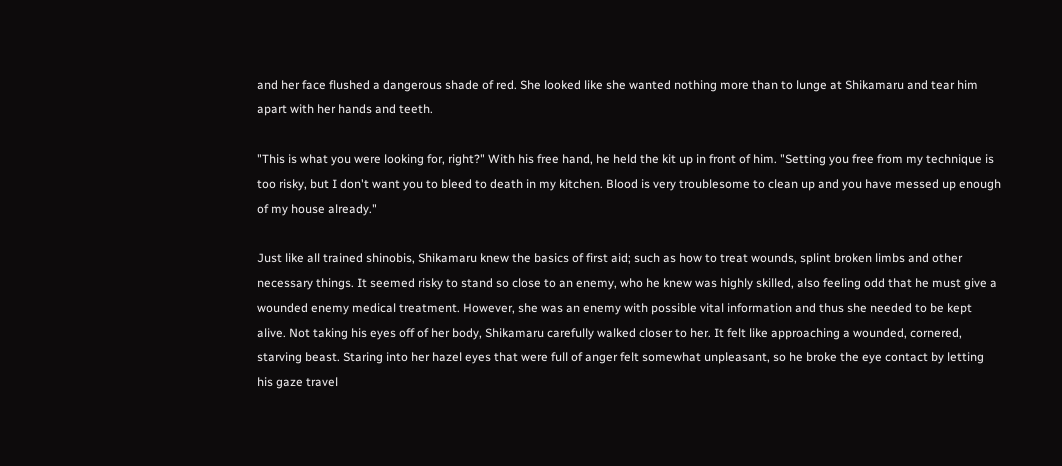and her face flushed a dangerous shade of red. She looked like she wanted nothing more than to lunge at Shikamaru and tear him apart with her hands and teeth.

"This is what you were looking for, right?" With his free hand, he held the kit up in front of him. "Setting you free from my technique is too risky, but I don't want you to bleed to death in my kitchen. Blood is very troublesome to clean up and you have messed up enough of my house already."

Just like all trained shinobis, Shikamaru knew the basics of first aid; such as how to treat wounds, splint broken limbs and other necessary things. It seemed risky to stand so close to an enemy, who he knew was highly skilled, also feeling odd that he must give a wounded enemy medical treatment. However, she was an enemy with possible vital information and thus she needed to be kept alive. Not taking his eyes off of her body, Shikamaru carefully walked closer to her. It felt like approaching a wounded, cornered, starving beast. Staring into her hazel eyes that were full of anger felt somewhat unpleasant, so he broke the eye contact by letting his gaze travel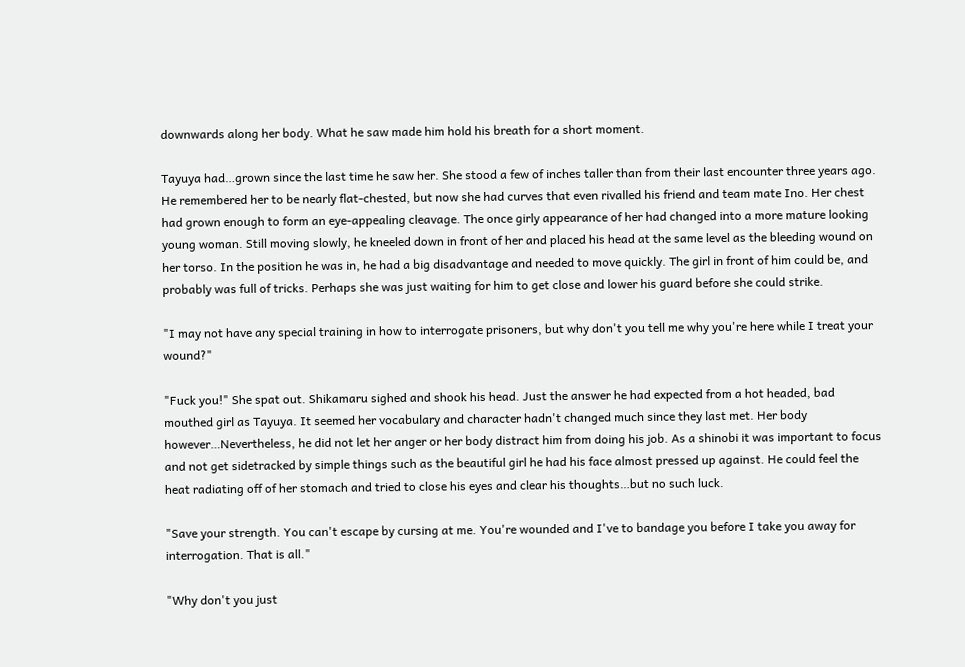downwards along her body. What he saw made him hold his breath for a short moment.

Tayuya had…grown since the last time he saw her. She stood a few of inches taller than from their last encounter three years ago. He remembered her to be nearly flat-chested, but now she had curves that even rivalled his friend and team mate Ino. Her chest had grown enough to form an eye-appealing cleavage. The once girly appearance of her had changed into a more mature looking young woman. Still moving slowly, he kneeled down in front of her and placed his head at the same level as the bleeding wound on her torso. In the position he was in, he had a big disadvantage and needed to move quickly. The girl in front of him could be, and probably was full of tricks. Perhaps she was just waiting for him to get close and lower his guard before she could strike.

"I may not have any special training in how to interrogate prisoners, but why don't you tell me why you're here while I treat your wound?"

"Fuck you!" She spat out. Shikamaru sighed and shook his head. Just the answer he had expected from a hot headed, bad mouthed girl as Tayuya. It seemed her vocabulary and character hadn't changed much since they last met. Her body however…Nevertheless, he did not let her anger or her body distract him from doing his job. As a shinobi it was important to focus and not get sidetracked by simple things such as the beautiful girl he had his face almost pressed up against. He could feel the heat radiating off of her stomach and tried to close his eyes and clear his thoughts…but no such luck.

"Save your strength. You can't escape by cursing at me. You're wounded and I've to bandage you before I take you away for interrogation. That is all."

"Why don't you just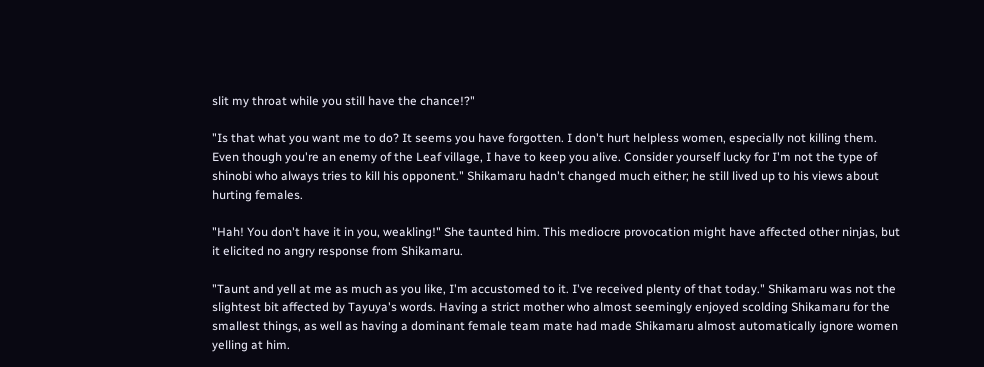slit my throat while you still have the chance!?"

"Is that what you want me to do? It seems you have forgotten. I don't hurt helpless women, especially not killing them. Even though you're an enemy of the Leaf village, I have to keep you alive. Consider yourself lucky for I'm not the type of shinobi who always tries to kill his opponent." Shikamaru hadn't changed much either; he still lived up to his views about hurting females.

"Hah! You don't have it in you, weakling!" She taunted him. This mediocre provocation might have affected other ninjas, but it elicited no angry response from Shikamaru.

"Taunt and yell at me as much as you like, I'm accustomed to it. I've received plenty of that today." Shikamaru was not the slightest bit affected by Tayuya's words. Having a strict mother who almost seemingly enjoyed scolding Shikamaru for the smallest things, as well as having a dominant female team mate had made Shikamaru almost automatically ignore women yelling at him.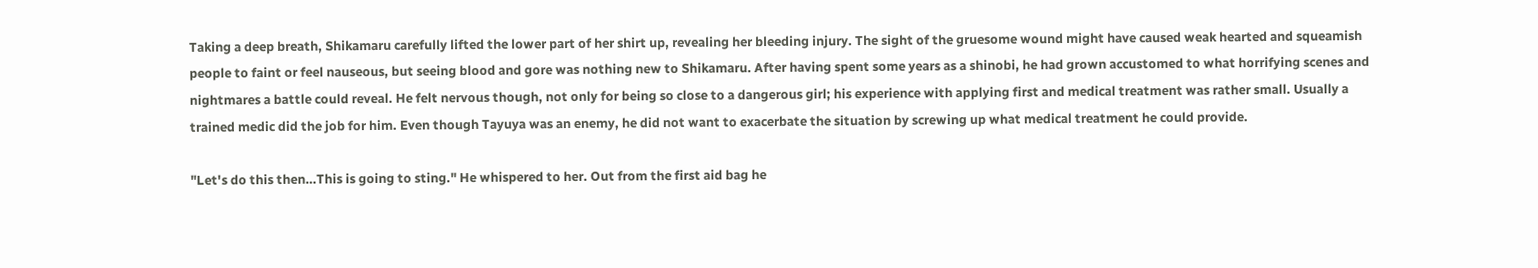Taking a deep breath, Shikamaru carefully lifted the lower part of her shirt up, revealing her bleeding injury. The sight of the gruesome wound might have caused weak hearted and squeamish people to faint or feel nauseous, but seeing blood and gore was nothing new to Shikamaru. After having spent some years as a shinobi, he had grown accustomed to what horrifying scenes and nightmares a battle could reveal. He felt nervous though, not only for being so close to a dangerous girl; his experience with applying first and medical treatment was rather small. Usually a trained medic did the job for him. Even though Tayuya was an enemy, he did not want to exacerbate the situation by screwing up what medical treatment he could provide.

"Let's do this then…This is going to sting." He whispered to her. Out from the first aid bag he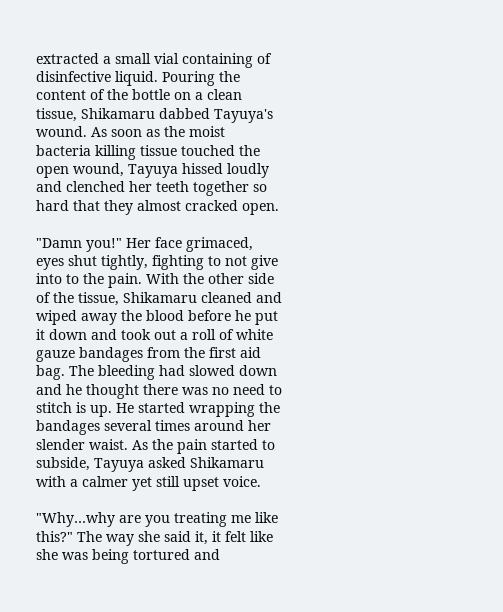extracted a small vial containing of disinfective liquid. Pouring the content of the bottle on a clean tissue, Shikamaru dabbed Tayuya's wound. As soon as the moist bacteria killing tissue touched the open wound, Tayuya hissed loudly and clenched her teeth together so hard that they almost cracked open.

"Damn you!" Her face grimaced, eyes shut tightly, fighting to not give into to the pain. With the other side of the tissue, Shikamaru cleaned and wiped away the blood before he put it down and took out a roll of white gauze bandages from the first aid bag. The bleeding had slowed down and he thought there was no need to stitch is up. He started wrapping the bandages several times around her slender waist. As the pain started to subside, Tayuya asked Shikamaru with a calmer yet still upset voice.

"Why…why are you treating me like this?" The way she said it, it felt like she was being tortured and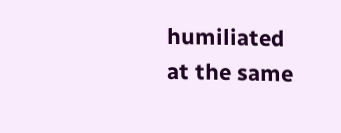humiliated at the same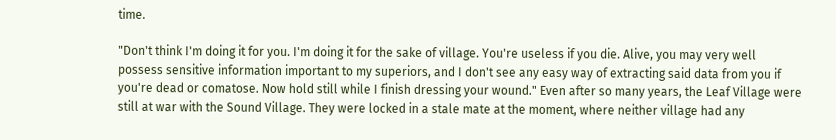time.

"Don't think I'm doing it for you. I'm doing it for the sake of village. You're useless if you die. Alive, you may very well possess sensitive information important to my superiors, and I don't see any easy way of extracting said data from you if you're dead or comatose. Now hold still while I finish dressing your wound." Even after so many years, the Leaf Village were still at war with the Sound Village. They were locked in a stale mate at the moment, where neither village had any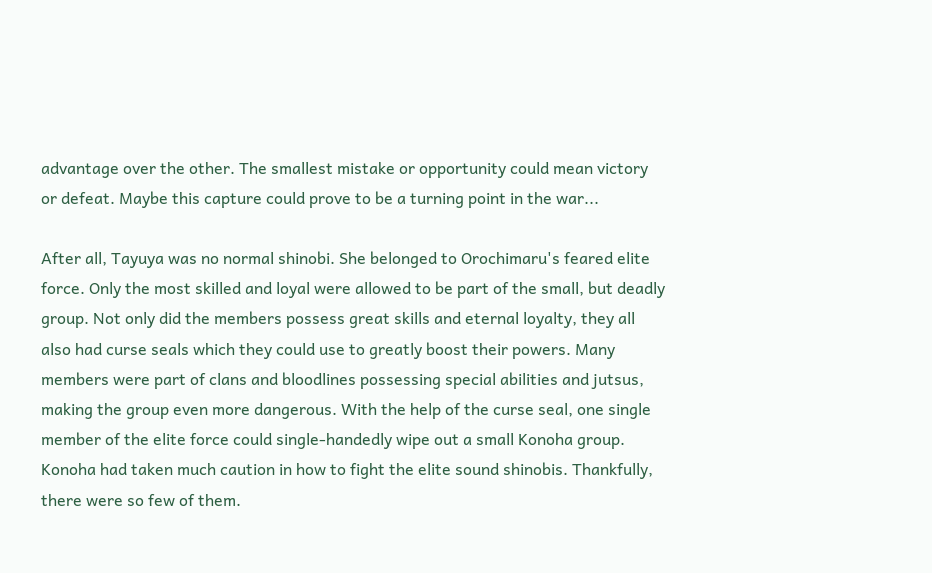advantage over the other. The smallest mistake or opportunity could mean victory or defeat. Maybe this capture could prove to be a turning point in the war...

After all, Tayuya was no normal shinobi. She belonged to Orochimaru's feared elite force. Only the most skilled and loyal were allowed to be part of the small, but deadly group. Not only did the members possess great skills and eternal loyalty, they all also had curse seals which they could use to greatly boost their powers. Many members were part of clans and bloodlines possessing special abilities and jutsus, making the group even more dangerous. With the help of the curse seal, one single member of the elite force could single-handedly wipe out a small Konoha group. Konoha had taken much caution in how to fight the elite sound shinobis. Thankfully, there were so few of them.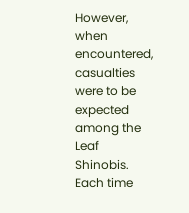However, when encountered, casualties were to be expected among the Leaf Shinobis. Each time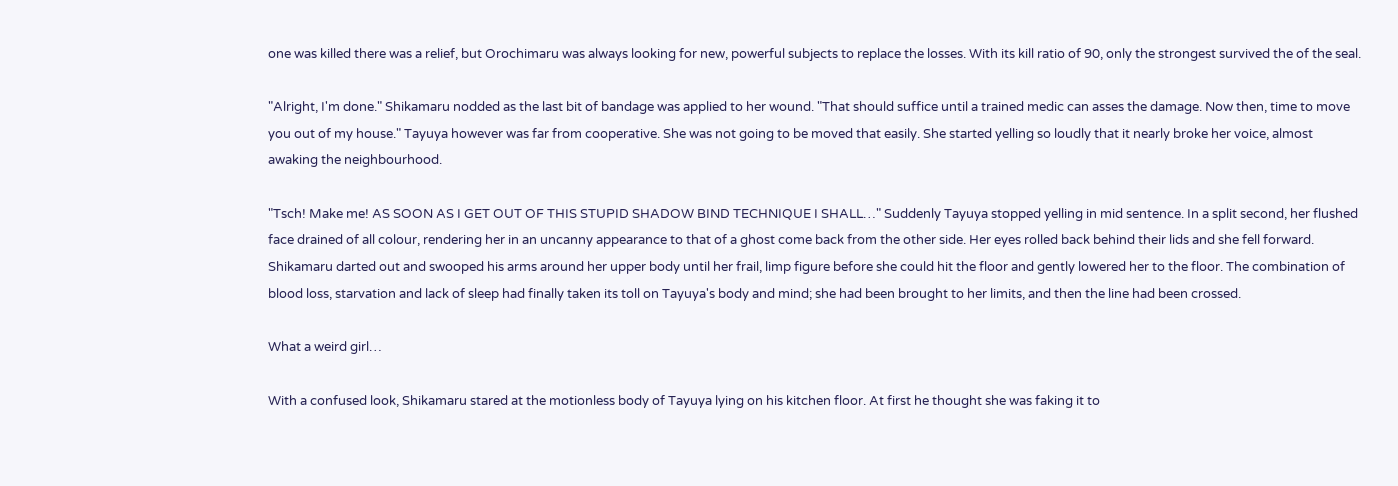one was killed there was a relief, but Orochimaru was always looking for new, powerful subjects to replace the losses. With its kill ratio of 90, only the strongest survived the of the seal.

"Alright, I'm done." Shikamaru nodded as the last bit of bandage was applied to her wound. "That should suffice until a trained medic can asses the damage. Now then, time to move you out of my house." Tayuya however was far from cooperative. She was not going to be moved that easily. She started yelling so loudly that it nearly broke her voice, almost awaking the neighbourhood.

"Tsch! Make me! AS SOON AS I GET OUT OF THIS STUPID SHADOW BIND TECHNIQUE I SHALL…" Suddenly Tayuya stopped yelling in mid sentence. In a split second, her flushed face drained of all colour, rendering her in an uncanny appearance to that of a ghost come back from the other side. Her eyes rolled back behind their lids and she fell forward. Shikamaru darted out and swooped his arms around her upper body until her frail, limp figure before she could hit the floor and gently lowered her to the floor. The combination of blood loss, starvation and lack of sleep had finally taken its toll on Tayuya's body and mind; she had been brought to her limits, and then the line had been crossed.

What a weird girl…

With a confused look, Shikamaru stared at the motionless body of Tayuya lying on his kitchen floor. At first he thought she was faking it to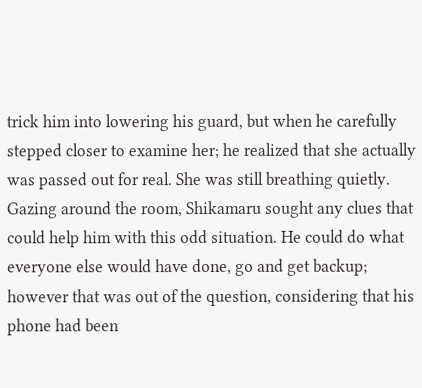trick him into lowering his guard, but when he carefully stepped closer to examine her; he realized that she actually was passed out for real. She was still breathing quietly. Gazing around the room, Shikamaru sought any clues that could help him with this odd situation. He could do what everyone else would have done, go and get backup; however that was out of the question, considering that his phone had been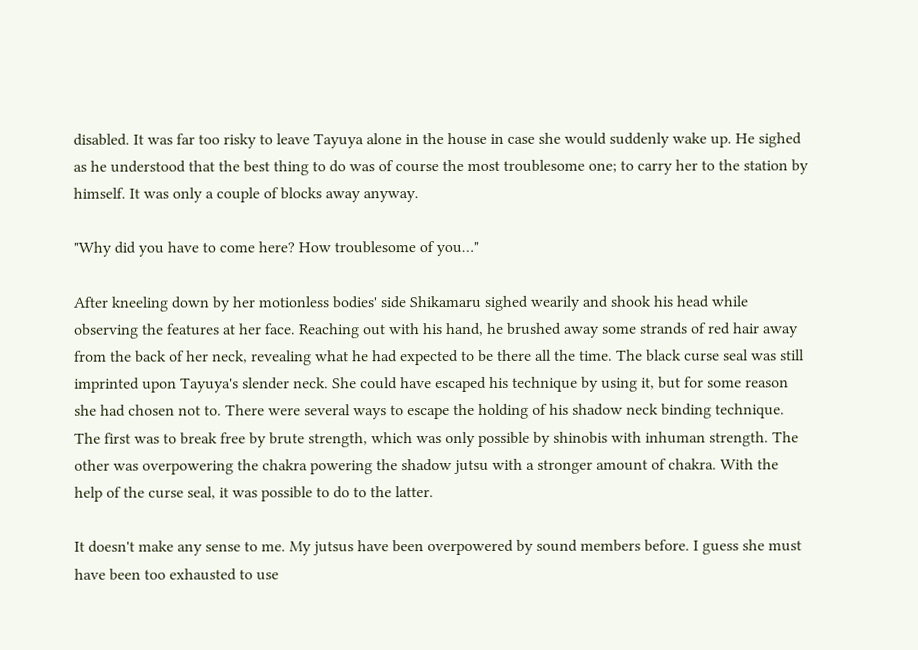disabled. It was far too risky to leave Tayuya alone in the house in case she would suddenly wake up. He sighed as he understood that the best thing to do was of course the most troublesome one; to carry her to the station by himself. It was only a couple of blocks away anyway.

"Why did you have to come here? How troublesome of you…"

After kneeling down by her motionless bodies' side Shikamaru sighed wearily and shook his head while observing the features at her face. Reaching out with his hand, he brushed away some strands of red hair away from the back of her neck, revealing what he had expected to be there all the time. The black curse seal was still imprinted upon Tayuya's slender neck. She could have escaped his technique by using it, but for some reason she had chosen not to. There were several ways to escape the holding of his shadow neck binding technique. The first was to break free by brute strength, which was only possible by shinobis with inhuman strength. The other was overpowering the chakra powering the shadow jutsu with a stronger amount of chakra. With the help of the curse seal, it was possible to do to the latter.

It doesn't make any sense to me. My jutsus have been overpowered by sound members before. I guess she must have been too exhausted to use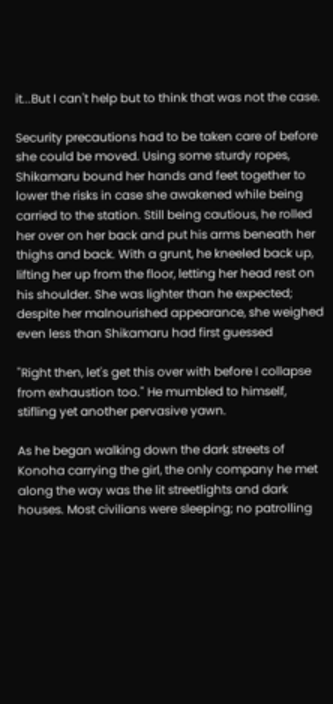it...But I can't help but to think that was not the case.

Security precautions had to be taken care of before she could be moved. Using some sturdy ropes, Shikamaru bound her hands and feet together to lower the risks in case she awakened while being carried to the station. Still being cautious, he rolled her over on her back and put his arms beneath her thighs and back. With a grunt, he kneeled back up, lifting her up from the floor, letting her head rest on his shoulder. She was lighter than he expected; despite her malnourished appearance, she weighed even less than Shikamaru had first guessed

"Right then, let's get this over with before I collapse from exhaustion too." He mumbled to himself, stifling yet another pervasive yawn.

As he began walking down the dark streets of Konoha carrying the girl, the only company he met along the way was the lit streetlights and dark houses. Most civilians were sleeping; no patrolling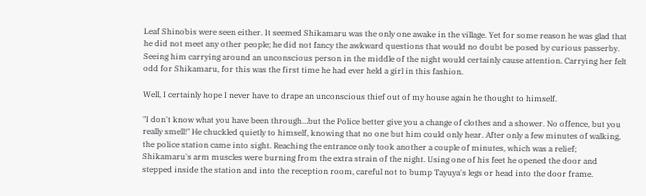Leaf Shinobis were seen either. It seemed Shikamaru was the only one awake in the village. Yet for some reason he was glad that he did not meet any other people; he did not fancy the awkward questions that would no doubt be posed by curious passerby. Seeing him carrying around an unconscious person in the middle of the night would certainly cause attention. Carrying her felt odd for Shikamaru, for this was the first time he had ever held a girl in this fashion.

Well, I certainly hope I never have to drape an unconscious thief out of my house again he thought to himself.

"I don't know what you have been through…but the Police better give you a change of clothes and a shower. No offence, but you really smell!" He chuckled quietly to himself, knowing that no one but him could only hear. After only a few minutes of walking, the police station came into sight. Reaching the entrance only took another a couple of minutes, which was a relief; Shikamaru's arm muscles were burning from the extra strain of the night. Using one of his feet he opened the door and stepped inside the station and into the reception room, careful not to bump Tayuya's legs or head into the door frame.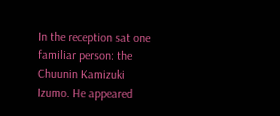In the reception sat one familiar person: the Chuunin Kamizuki Izumo. He appeared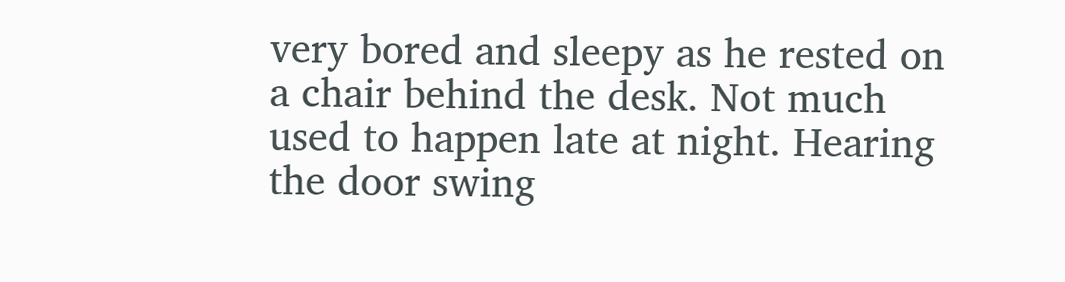very bored and sleepy as he rested on a chair behind the desk. Not much used to happen late at night. Hearing the door swing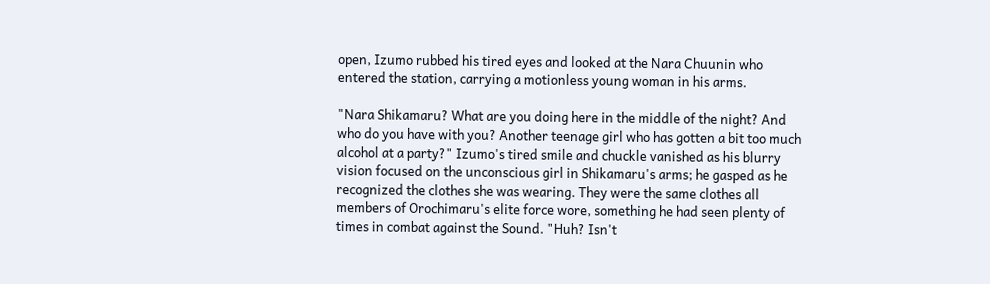open, Izumo rubbed his tired eyes and looked at the Nara Chuunin who entered the station, carrying a motionless young woman in his arms.

"Nara Shikamaru? What are you doing here in the middle of the night? And who do you have with you? Another teenage girl who has gotten a bit too much alcohol at a party?" Izumo's tired smile and chuckle vanished as his blurry vision focused on the unconscious girl in Shikamaru's arms; he gasped as he recognized the clothes she was wearing. They were the same clothes all members of Orochimaru's elite force wore, something he had seen plenty of times in combat against the Sound. "Huh? Isn't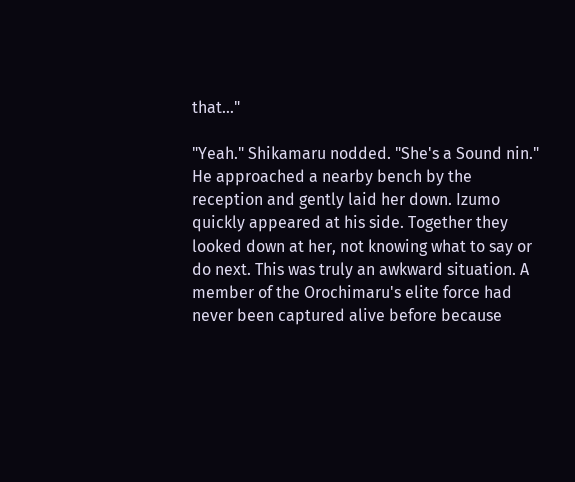that…"

"Yeah." Shikamaru nodded. "She's a Sound nin." He approached a nearby bench by the reception and gently laid her down. Izumo quickly appeared at his side. Together they looked down at her, not knowing what to say or do next. This was truly an awkward situation. A member of the Orochimaru's elite force had never been captured alive before because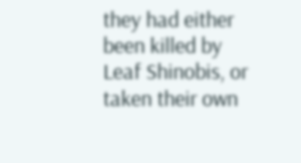they had either been killed by Leaf Shinobis, or taken their own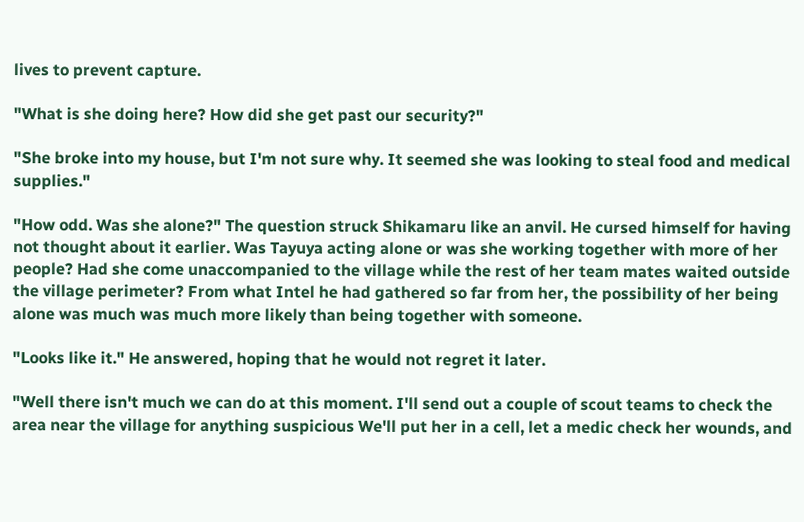lives to prevent capture.

"What is she doing here? How did she get past our security?"

"She broke into my house, but I'm not sure why. It seemed she was looking to steal food and medical supplies."

"How odd. Was she alone?" The question struck Shikamaru like an anvil. He cursed himself for having not thought about it earlier. Was Tayuya acting alone or was she working together with more of her people? Had she come unaccompanied to the village while the rest of her team mates waited outside the village perimeter? From what Intel he had gathered so far from her, the possibility of her being alone was much was much more likely than being together with someone.

"Looks like it." He answered, hoping that he would not regret it later.

"Well there isn't much we can do at this moment. I'll send out a couple of scout teams to check the area near the village for anything suspicious We'll put her in a cell, let a medic check her wounds, and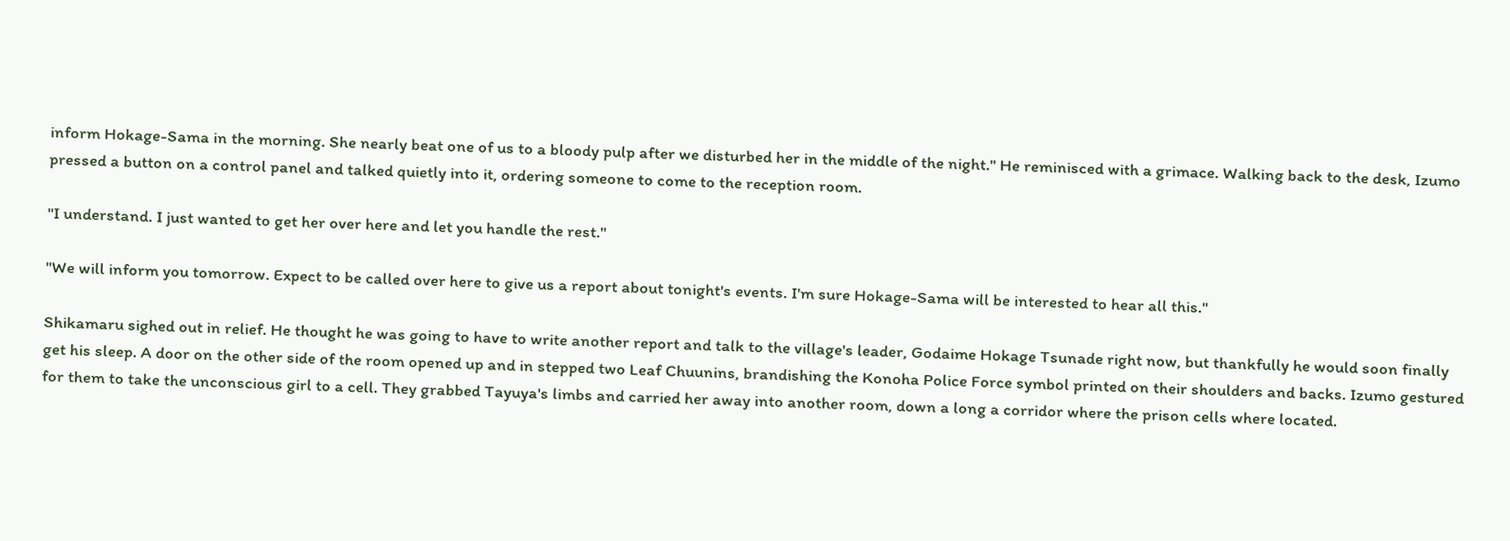inform Hokage-Sama in the morning. She nearly beat one of us to a bloody pulp after we disturbed her in the middle of the night." He reminisced with a grimace. Walking back to the desk, Izumo pressed a button on a control panel and talked quietly into it, ordering someone to come to the reception room.

"I understand. I just wanted to get her over here and let you handle the rest."

"We will inform you tomorrow. Expect to be called over here to give us a report about tonight's events. I'm sure Hokage-Sama will be interested to hear all this."

Shikamaru sighed out in relief. He thought he was going to have to write another report and talk to the village's leader, Godaime Hokage Tsunade right now, but thankfully he would soon finally get his sleep. A door on the other side of the room opened up and in stepped two Leaf Chuunins, brandishing the Konoha Police Force symbol printed on their shoulders and backs. Izumo gestured for them to take the unconscious girl to a cell. They grabbed Tayuya's limbs and carried her away into another room, down a long a corridor where the prison cells where located.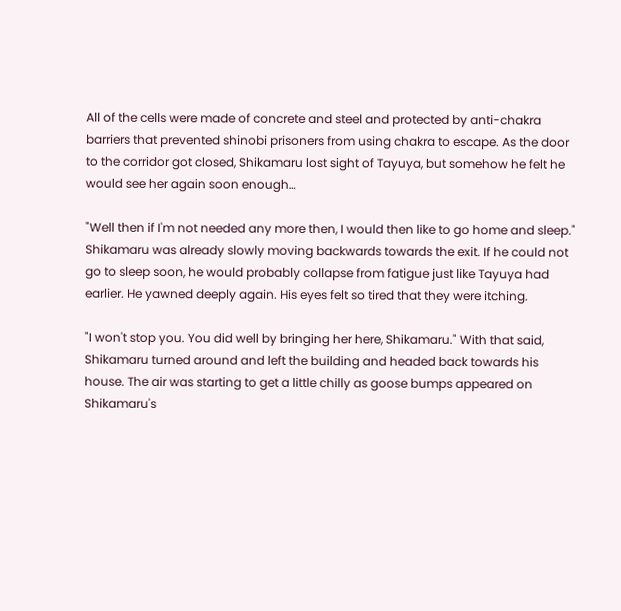All of the cells were made of concrete and steel and protected by anti-chakra barriers that prevented shinobi prisoners from using chakra to escape. As the door to the corridor got closed, Shikamaru lost sight of Tayuya, but somehow he felt he would see her again soon enough…

"Well then if I'm not needed any more then, I would then like to go home and sleep." Shikamaru was already slowly moving backwards towards the exit. If he could not go to sleep soon, he would probably collapse from fatigue just like Tayuya had earlier. He yawned deeply again. His eyes felt so tired that they were itching.

"I won't stop you. You did well by bringing her here, Shikamaru." With that said, Shikamaru turned around and left the building and headed back towards his house. The air was starting to get a little chilly as goose bumps appeared on Shikamaru's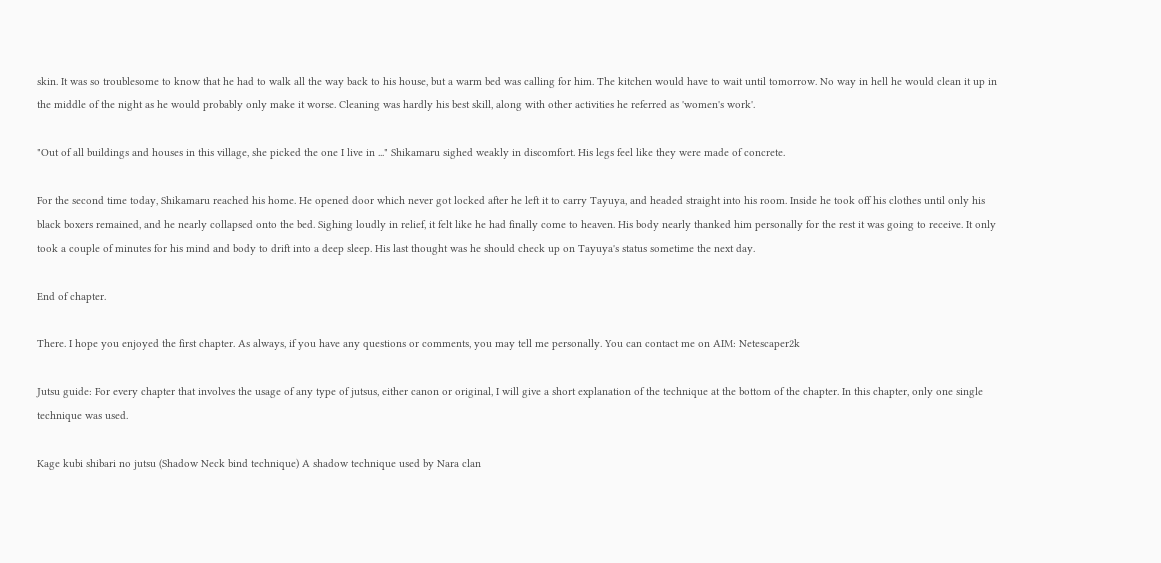skin. It was so troublesome to know that he had to walk all the way back to his house, but a warm bed was calling for him. The kitchen would have to wait until tomorrow. No way in hell he would clean it up in the middle of the night as he would probably only make it worse. Cleaning was hardly his best skill, along with other activities he referred as 'women's work'.

"Out of all buildings and houses in this village, she picked the one I live in ..." Shikamaru sighed weakly in discomfort. His legs feel like they were made of concrete.

For the second time today, Shikamaru reached his home. He opened door which never got locked after he left it to carry Tayuya, and headed straight into his room. Inside he took off his clothes until only his black boxers remained, and he nearly collapsed onto the bed. Sighing loudly in relief, it felt like he had finally come to heaven. His body nearly thanked him personally for the rest it was going to receive. It only took a couple of minutes for his mind and body to drift into a deep sleep. His last thought was he should check up on Tayuya's status sometime the next day.

End of chapter.

There. I hope you enjoyed the first chapter. As always, if you have any questions or comments, you may tell me personally. You can contact me on AIM: Netescaper2k

Jutsu guide: For every chapter that involves the usage of any type of jutsus, either canon or original, I will give a short explanation of the technique at the bottom of the chapter. In this chapter, only one single technique was used.

Kage kubi shibari no jutsu (Shadow Neck bind technique) A shadow technique used by Nara clan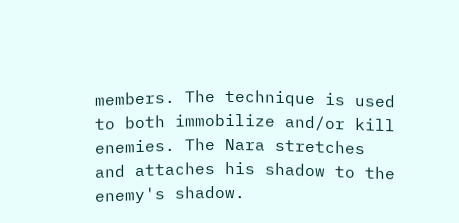members. The technique is used to both immobilize and/or kill enemies. The Nara stretches and attaches his shadow to the enemy's shadow.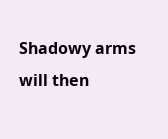Shadowy arms will then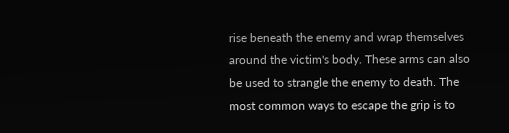rise beneath the enemy and wrap themselves around the victim's body. These arms can also be used to strangle the enemy to death. The most common ways to escape the grip is to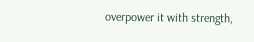overpower it with strength,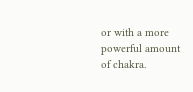or with a more powerful amount of chakra.